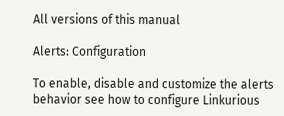All versions of this manual

Alerts: Configuration

To enable, disable and customize the alerts behavior see how to configure Linkurious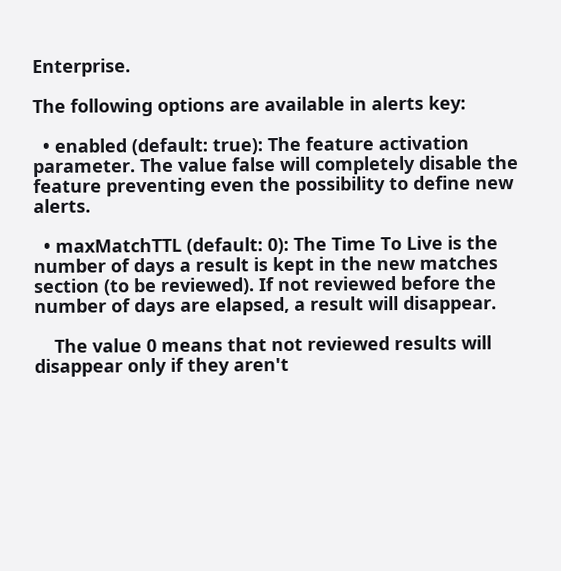Enterprise.

The following options are available in alerts key:

  • enabled (default: true): The feature activation parameter. The value false will completely disable the feature preventing even the possibility to define new alerts.

  • maxMatchTTL (default: 0): The Time To Live is the number of days a result is kept in the new matches section (to be reviewed). If not reviewed before the number of days are elapsed, a result will disappear.

    The value 0 means that not reviewed results will disappear only if they aren't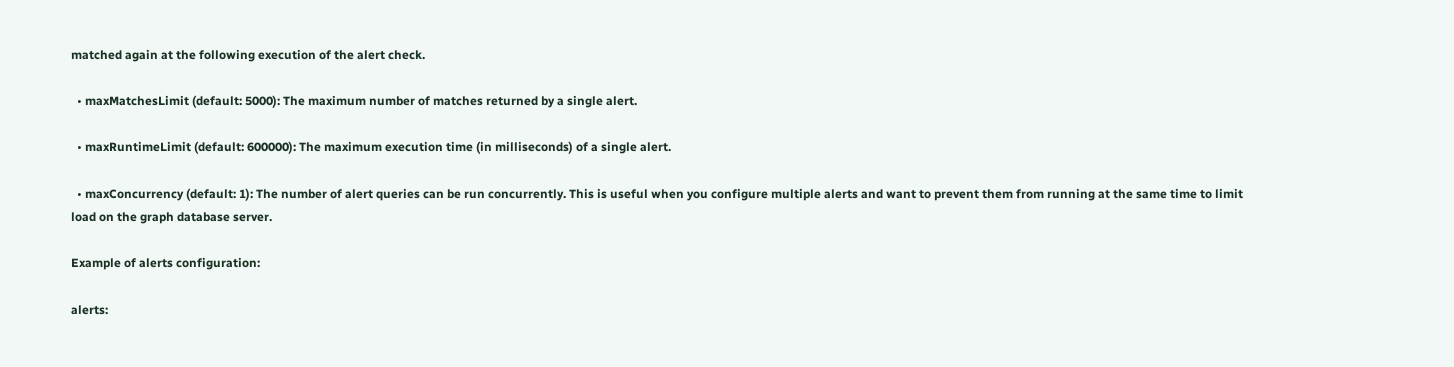matched again at the following execution of the alert check.

  • maxMatchesLimit (default: 5000): The maximum number of matches returned by a single alert.

  • maxRuntimeLimit (default: 600000): The maximum execution time (in milliseconds) of a single alert.

  • maxConcurrency (default: 1): The number of alert queries can be run concurrently. This is useful when you configure multiple alerts and want to prevent them from running at the same time to limit load on the graph database server.

Example of alerts configuration:

alerts: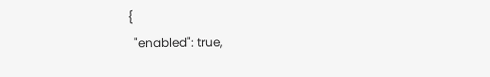{
  "enabled": true,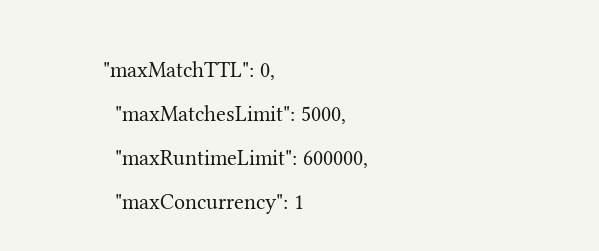"maxMatchTTL": 0,
  "maxMatchesLimit": 5000,
  "maxRuntimeLimit": 600000,
  "maxConcurrency": 1